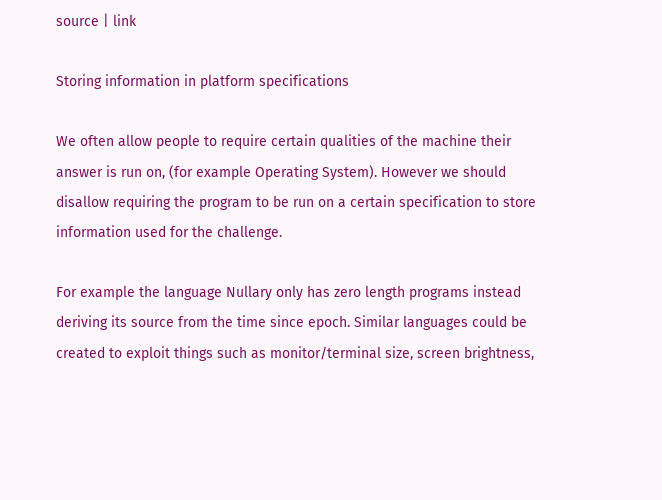source | link

Storing information in platform specifications

We often allow people to require certain qualities of the machine their answer is run on, (for example Operating System). However we should disallow requiring the program to be run on a certain specification to store information used for the challenge.

For example the language Nullary only has zero length programs instead deriving its source from the time since epoch. Similar languages could be created to exploit things such as monitor/terminal size, screen brightness,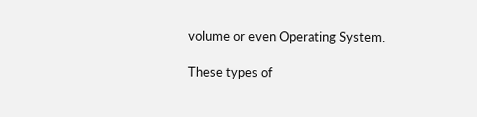volume or even Operating System.

These types of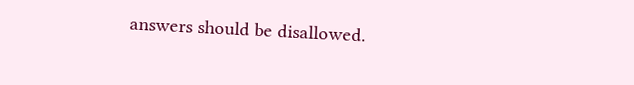answers should be disallowed.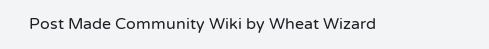Post Made Community Wiki by Wheat Wizard